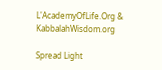L'AcademyOfLife.Org & KabbalahWisdom.org

Spread Light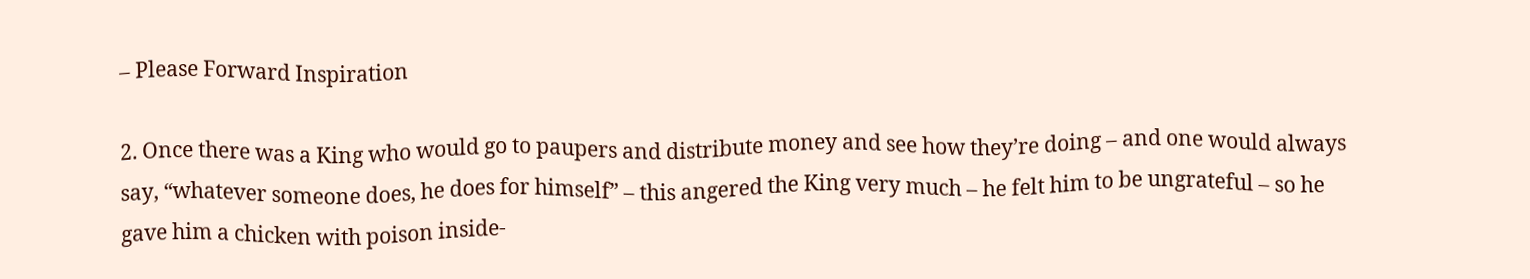– Please Forward Inspiration

2. Once there was a King who would go to paupers and distribute money and see how they’re doing – and one would always say, “whatever someone does, he does for himself” – this angered the King very much – he felt him to be ungrateful – so he gave him a chicken with poison inside-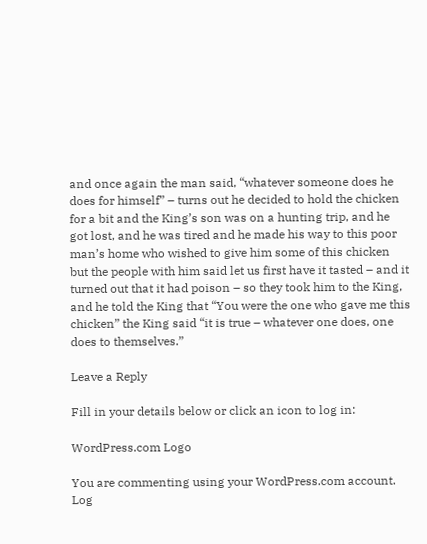and once again the man said, “whatever someone does he does for himself” – turns out he decided to hold the chicken for a bit and the King’s son was on a hunting trip, and he got lost, and he was tired and he made his way to this poor man’s home who wished to give him some of this chicken but the people with him said let us first have it tasted – and it turned out that it had poison – so they took him to the King, and he told the King that “You were the one who gave me this chicken” the King said “it is true – whatever one does, one does to themselves.”

Leave a Reply

Fill in your details below or click an icon to log in:

WordPress.com Logo

You are commenting using your WordPress.com account. Log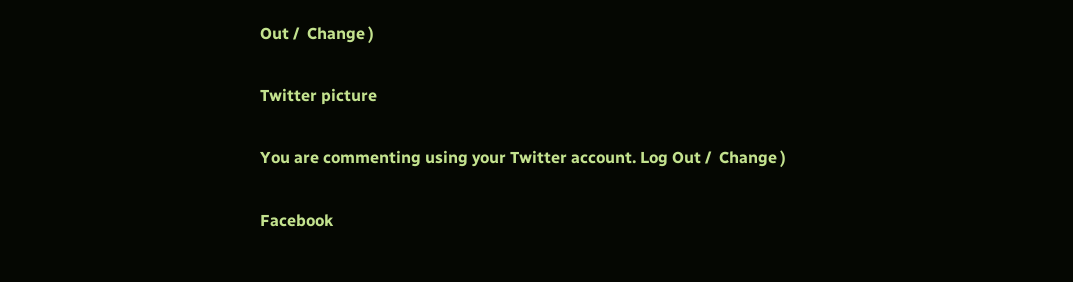Out /  Change )

Twitter picture

You are commenting using your Twitter account. Log Out /  Change )

Facebook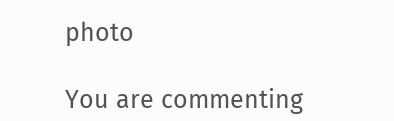photo

You are commenting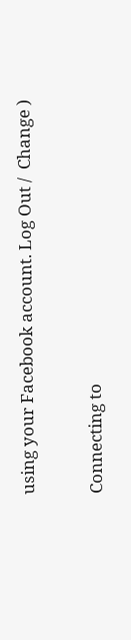using your Facebook account. Log Out /  Change )

Connecting to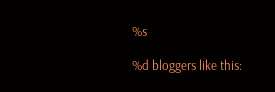%s

%d bloggers like this: